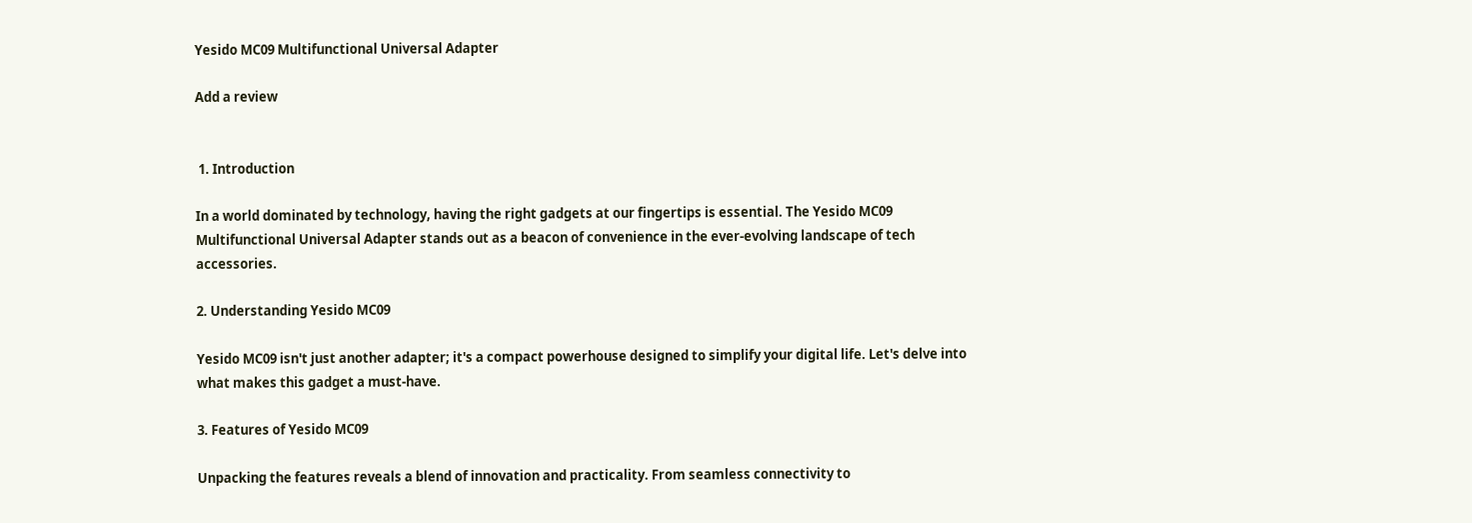Yesido MC09 Multifunctional Universal Adapter

Add a review


 1. Introduction

In a world dominated by technology, having the right gadgets at our fingertips is essential. The Yesido MC09 Multifunctional Universal Adapter stands out as a beacon of convenience in the ever-evolving landscape of tech accessories.

2. Understanding Yesido MC09

Yesido MC09 isn't just another adapter; it's a compact powerhouse designed to simplify your digital life. Let's delve into what makes this gadget a must-have.

3. Features of Yesido MC09

Unpacking the features reveals a blend of innovation and practicality. From seamless connectivity to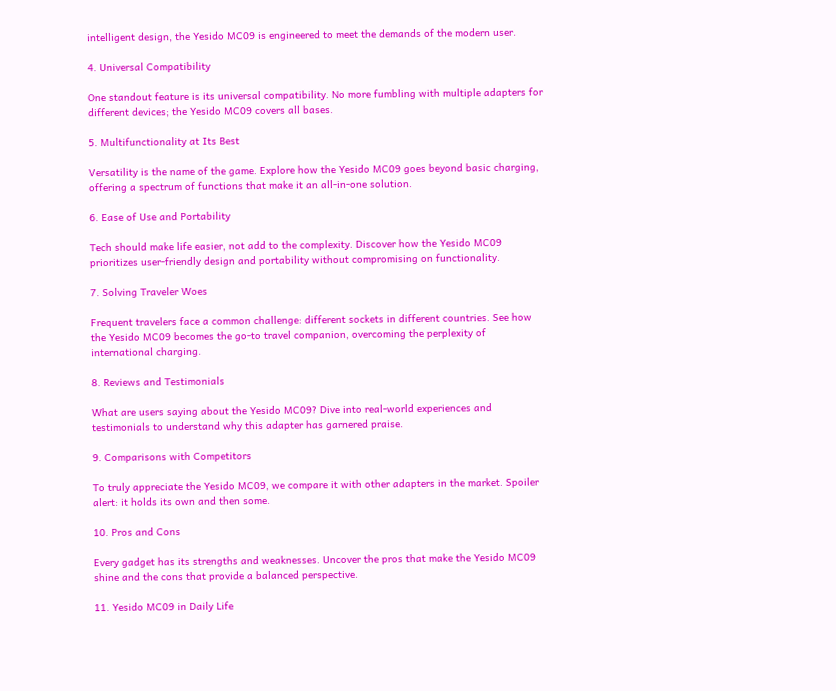intelligent design, the Yesido MC09 is engineered to meet the demands of the modern user.

4. Universal Compatibility

One standout feature is its universal compatibility. No more fumbling with multiple adapters for different devices; the Yesido MC09 covers all bases.

5. Multifunctionality at Its Best

Versatility is the name of the game. Explore how the Yesido MC09 goes beyond basic charging, offering a spectrum of functions that make it an all-in-one solution.

6. Ease of Use and Portability

Tech should make life easier, not add to the complexity. Discover how the Yesido MC09 prioritizes user-friendly design and portability without compromising on functionality.

7. Solving Traveler Woes

Frequent travelers face a common challenge: different sockets in different countries. See how the Yesido MC09 becomes the go-to travel companion, overcoming the perplexity of international charging.

8. Reviews and Testimonials

What are users saying about the Yesido MC09? Dive into real-world experiences and testimonials to understand why this adapter has garnered praise.

9. Comparisons with Competitors

To truly appreciate the Yesido MC09, we compare it with other adapters in the market. Spoiler alert: it holds its own and then some.

10. Pros and Cons

Every gadget has its strengths and weaknesses. Uncover the pros that make the Yesido MC09 shine and the cons that provide a balanced perspective.

11. Yesido MC09 in Daily Life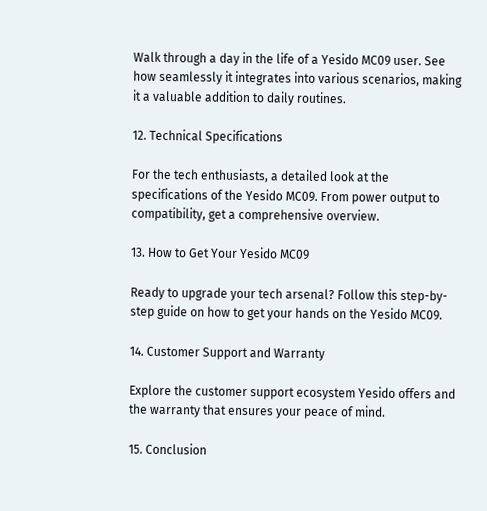Walk through a day in the life of a Yesido MC09 user. See how seamlessly it integrates into various scenarios, making it a valuable addition to daily routines.

12. Technical Specifications

For the tech enthusiasts, a detailed look at the specifications of the Yesido MC09. From power output to compatibility, get a comprehensive overview.

13. How to Get Your Yesido MC09

Ready to upgrade your tech arsenal? Follow this step-by-step guide on how to get your hands on the Yesido MC09.

14. Customer Support and Warranty

Explore the customer support ecosystem Yesido offers and the warranty that ensures your peace of mind.

15. Conclusion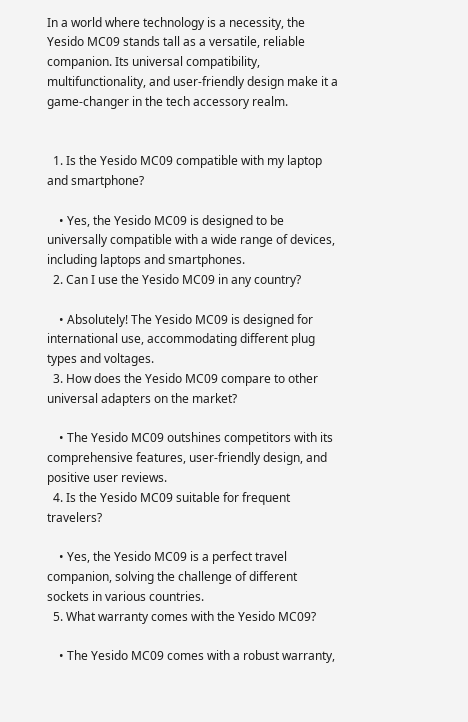In a world where technology is a necessity, the Yesido MC09 stands tall as a versatile, reliable companion. Its universal compatibility, multifunctionality, and user-friendly design make it a game-changer in the tech accessory realm.


  1. Is the Yesido MC09 compatible with my laptop and smartphone?

    • Yes, the Yesido MC09 is designed to be universally compatible with a wide range of devices, including laptops and smartphones.
  2. Can I use the Yesido MC09 in any country?

    • Absolutely! The Yesido MC09 is designed for international use, accommodating different plug types and voltages.
  3. How does the Yesido MC09 compare to other universal adapters on the market?

    • The Yesido MC09 outshines competitors with its comprehensive features, user-friendly design, and positive user reviews.
  4. Is the Yesido MC09 suitable for frequent travelers?

    • Yes, the Yesido MC09 is a perfect travel companion, solving the challenge of different sockets in various countries.
  5. What warranty comes with the Yesido MC09?

    • The Yesido MC09 comes with a robust warranty,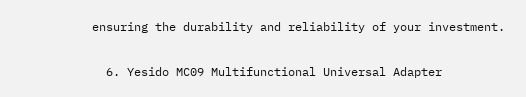ensuring the durability and reliability of your investment.

  6. Yesido MC09 Multifunctional Universal Adapter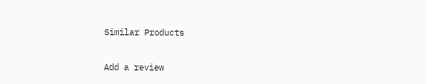Similar Products


Add a review